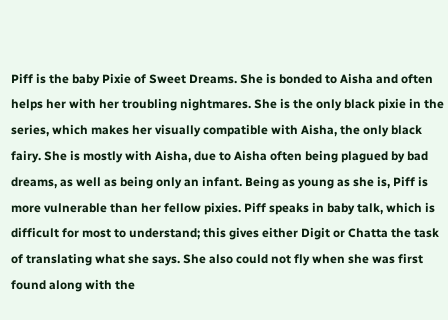Piff is the baby Pixie of Sweet Dreams. She is bonded to Aisha and often helps her with her troubling nightmares. She is the only black pixie in the series, which makes her visually compatible with Aisha, the only black fairy. She is mostly with Aisha, due to Aisha often being plagued by bad dreams, as well as being only an infant. Being as young as she is, Piff is more vulnerable than her fellow pixies. Piff speaks in baby talk, which is difficult for most to understand; this gives either Digit or Chatta the task of translating what she says. She also could not fly when she was first found along with the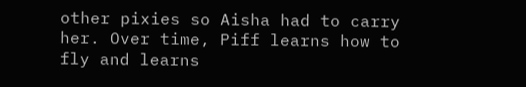other pixies so Aisha had to carry her. Over time, Piff learns how to fly and learns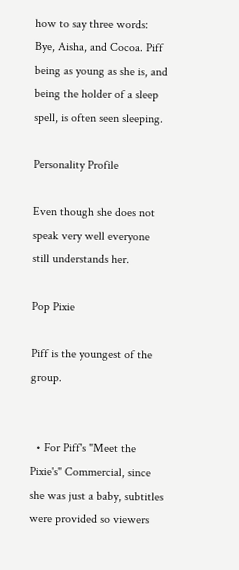how to say three words: Bye, Aisha, and Cocoa. Piff being as young as she is, and being the holder of a sleep spell, is often seen sleeping.

Personality Profile

Even though she does not speak very well everyone still understands her.

Pop Pixie

Piff is the youngest of the group.


  • For Piff's "Meet the Pixie's" Commercial, since she was just a baby, subtitles were provided so viewers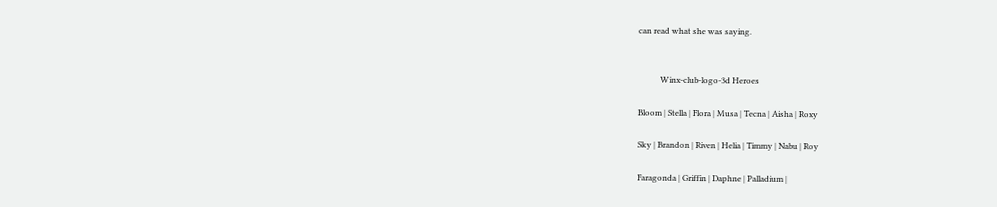can read what she was saying.


           Winx-club-logo-3d Heroes

Bloom | Stella | Flora | Musa | Tecna | Aisha | Roxy

Sky | Brandon | Riven | Helia | Timmy | Nabu | Roy

Faragonda | Griffin | Daphne | Palladium |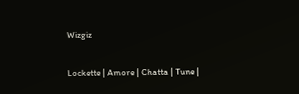Wizgiz

Lockette | Amore | Chatta | Tune |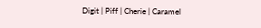Digit | Piff | Cherie | Caramel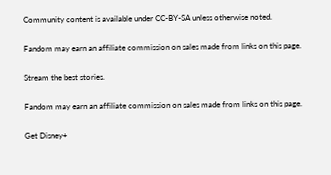Community content is available under CC-BY-SA unless otherwise noted.

Fandom may earn an affiliate commission on sales made from links on this page.

Stream the best stories.

Fandom may earn an affiliate commission on sales made from links on this page.

Get Disney+